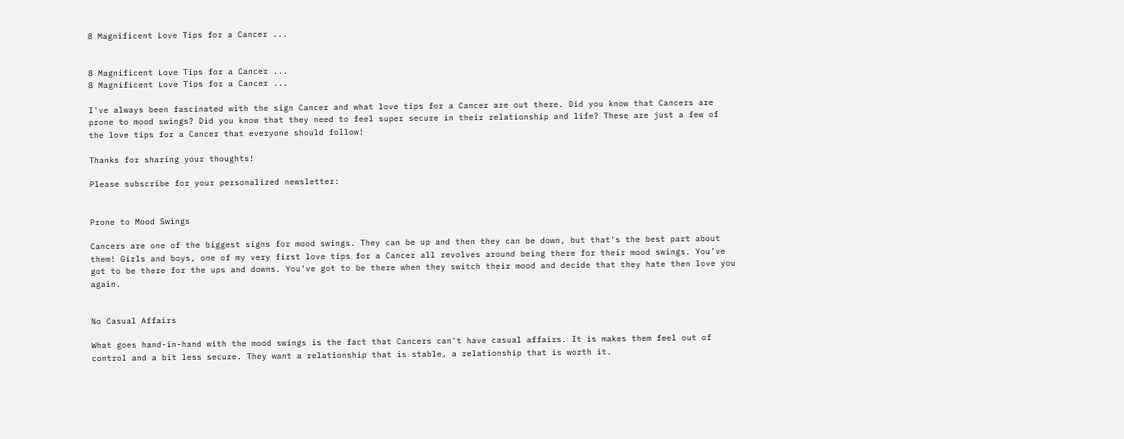8 Magnificent Love Tips for a Cancer ...


8 Magnificent Love Tips for a Cancer ...
8 Magnificent Love Tips for a Cancer ...

I've always been fascinated with the sign Cancer and what love tips for a Cancer are out there. Did you know that Cancers are prone to mood swings? Did you know that they need to feel super secure in their relationship and life? These are just a few of the love tips for a Cancer that everyone should follow!

Thanks for sharing your thoughts!

Please subscribe for your personalized newsletter:


Prone to Mood Swings

Cancers are one of the biggest signs for mood swings. They can be up and then they can be down, but that's the best part about them! Girls and boys, one of my very first love tips for a Cancer all revolves around being there for their mood swings. You've got to be there for the ups and downs. You've got to be there when they switch their mood and decide that they hate then love you again.


No Casual Affairs

What goes hand-in-hand with the mood swings is the fact that Cancers can't have casual affairs. It is makes them feel out of control and a bit less secure. They want a relationship that is stable, a relationship that is worth it.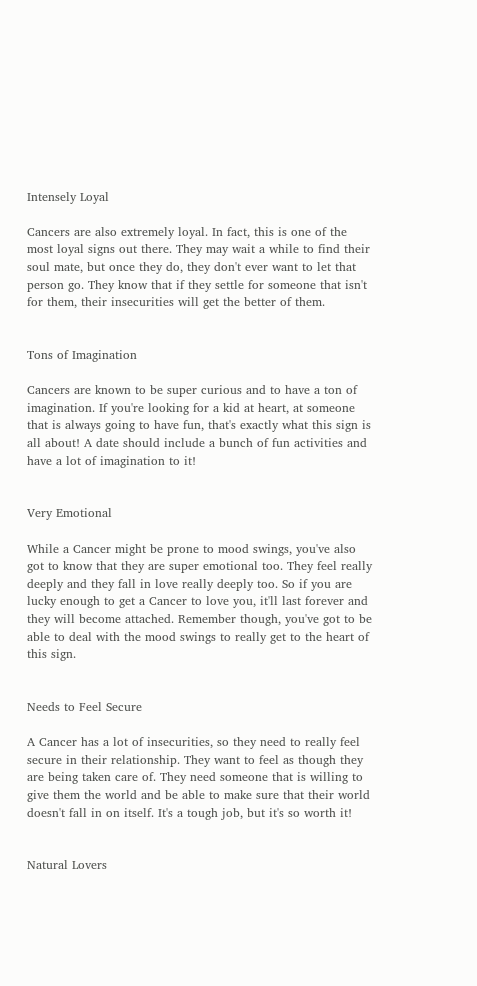Intensely Loyal

Cancers are also extremely loyal. In fact, this is one of the most loyal signs out there. They may wait a while to find their soul mate, but once they do, they don't ever want to let that person go. They know that if they settle for someone that isn't for them, their insecurities will get the better of them.


Tons of Imagination

Cancers are known to be super curious and to have a ton of imagination. If you're looking for a kid at heart, at someone that is always going to have fun, that's exactly what this sign is all about! A date should include a bunch of fun activities and have a lot of imagination to it!


Very Emotional

While a Cancer might be prone to mood swings, you've also got to know that they are super emotional too. They feel really deeply and they fall in love really deeply too. So if you are lucky enough to get a Cancer to love you, it'll last forever and they will become attached. Remember though, you've got to be able to deal with the mood swings to really get to the heart of this sign.


Needs to Feel Secure

A Cancer has a lot of insecurities, so they need to really feel secure in their relationship. They want to feel as though they are being taken care of. They need someone that is willing to give them the world and be able to make sure that their world doesn't fall in on itself. It's a tough job, but it's so worth it!


Natural Lovers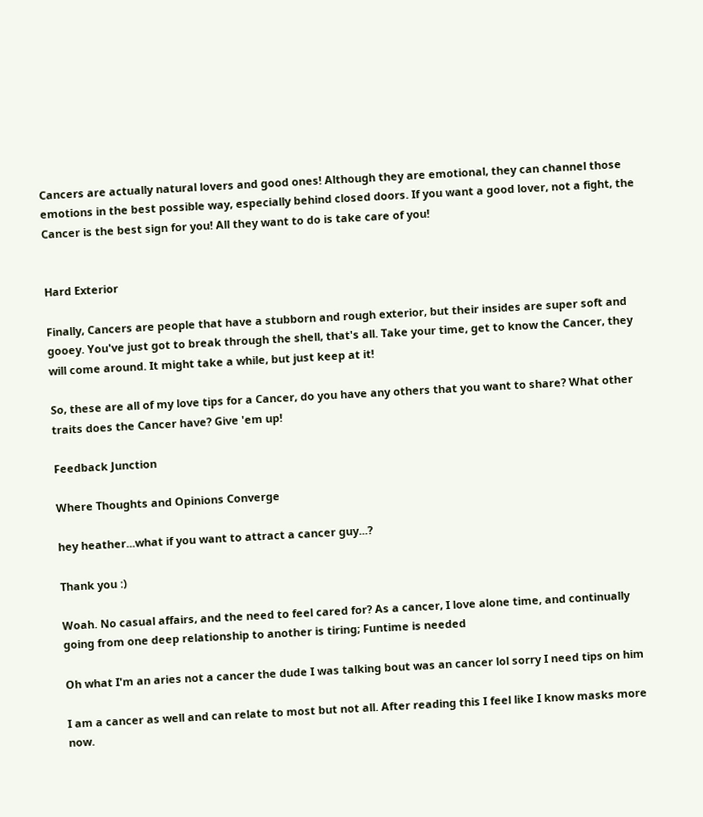Cancers are actually natural lovers and good ones! Although they are emotional, they can channel those emotions in the best possible way, especially behind closed doors. If you want a good lover, not a fight, the Cancer is the best sign for you! All they want to do is take care of you!


Hard Exterior

Finally, Cancers are people that have a stubborn and rough exterior, but their insides are super soft and gooey. You've just got to break through the shell, that's all. Take your time, get to know the Cancer, they will come around. It might take a while, but just keep at it!

So, these are all of my love tips for a Cancer, do you have any others that you want to share? What other traits does the Cancer have? Give 'em up!

Feedback Junction

Where Thoughts and Opinions Converge

hey heather...what if you want to attract a cancer guy...?

Thank you :)

Woah. No casual affairs, and the need to feel cared for? As a cancer, I love alone time, and continually going from one deep relationship to another is tiring; Funtime is needed

Oh what I'm an aries not a cancer the dude I was talking bout was an cancer lol sorry I need tips on him

I am a cancer as well and can relate to most but not all. After reading this I feel like I know masks more now.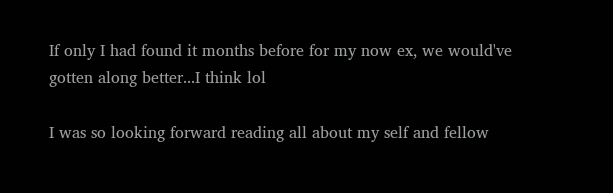If only I had found it months before for my now ex, we would've gotten along better...I think lol

I was so looking forward reading all about my self and fellow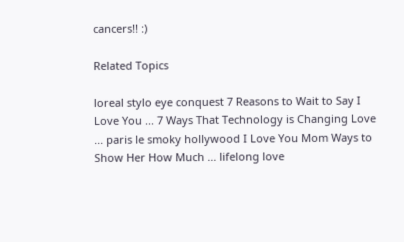cancers!! :)

Related Topics

loreal stylo eye conquest 7 Reasons to Wait to Say I Love You ... 7 Ways That Technology is Changing Love ... paris le smoky hollywood I Love You Mom Ways to Show Her How Much ... lifelong love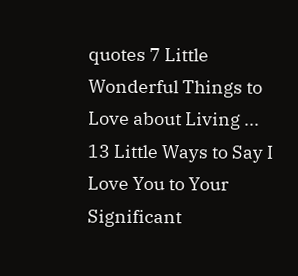quotes 7 Little Wonderful Things to Love about Living ... 13 Little Ways to Say I Love You to Your Significant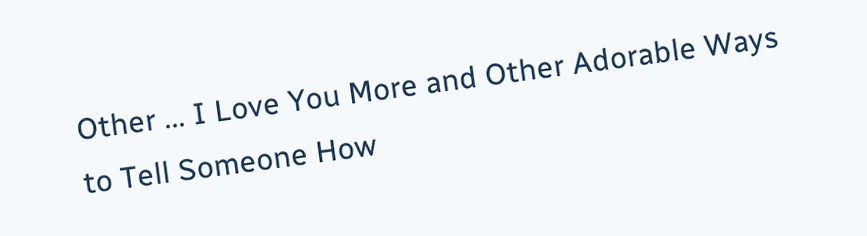Other ... I Love You More and Other Adorable Ways to Tell Someone How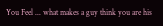You Feel ... what makes a guy think you are his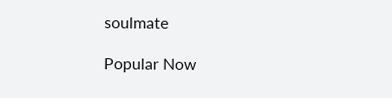soulmate

Popular Now